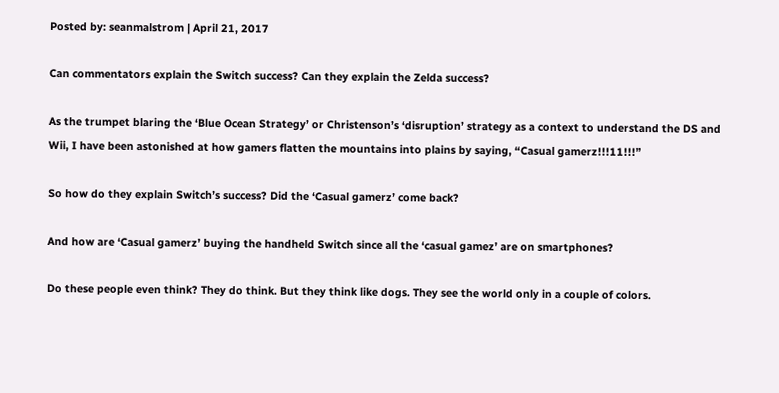Posted by: seanmalstrom | April 21, 2017

Can commentators explain the Switch success? Can they explain the Zelda success?

As the trumpet blaring the ‘Blue Ocean Strategy’ or Christenson’s ‘disruption’ strategy as a context to understand the DS and Wii, I have been astonished at how gamers flatten the mountains into plains by saying, “Casual gamerz!!!11!!!”

So how do they explain Switch’s success? Did the ‘Casual gamerz’ come back?

And how are ‘Casual gamerz’ buying the handheld Switch since all the ‘casual gamez’ are on smartphones?

Do these people even think? They do think. But they think like dogs. They see the world only in a couple of colors.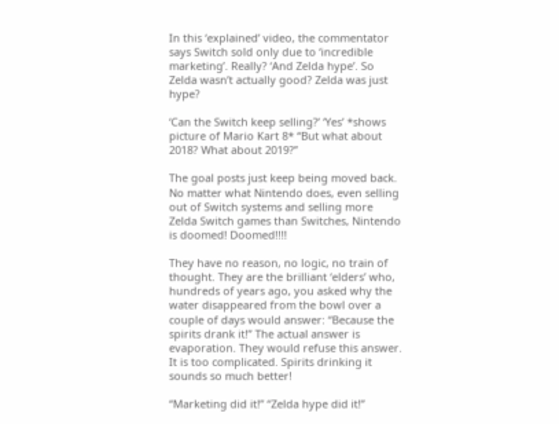In this ‘explained’ video, the commentator says Switch sold only due to ‘incredible marketing’. Really? ‘And Zelda hype’. So Zelda wasn’t actually good? Zelda was just hype?

‘Can the Switch keep selling?’ ‘Yes’ *shows picture of Mario Kart 8* “But what about 2018? What about 2019?”

The goal posts just keep being moved back. No matter what Nintendo does, even selling out of Switch systems and selling more Zelda Switch games than Switches, Nintendo is doomed! Doomed!!!!

They have no reason, no logic, no train of thought. They are the brilliant ‘elders’ who, hundreds of years ago, you asked why the water disappeared from the bowl over a couple of days would answer: “Because the spirits drank it!” The actual answer is evaporation. They would refuse this answer. It is too complicated. Spirits drinking it sounds so much better!

“Marketing did it!” “Zelda hype did it!”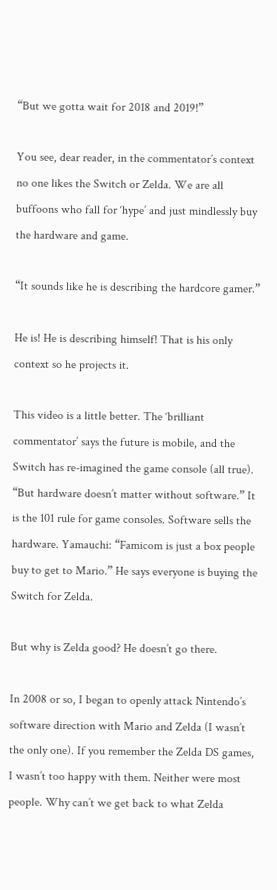“But we gotta wait for 2018 and 2019!”

You see, dear reader, in the commentator’s context no one likes the Switch or Zelda. We are all buffoons who fall for ‘hype’ and just mindlessly buy the hardware and game.

“It sounds like he is describing the hardcore gamer.”

He is! He is describing himself! That is his only context so he projects it.

This video is a little better. The ‘brilliant commentator’ says the future is mobile, and the Switch has re-imagined the game console (all true). “But hardware doesn’t matter without software.” It is the 101 rule for game consoles. Software sells the hardware. Yamauchi: “Famicom is just a box people buy to get to Mario.” He says everyone is buying the Switch for Zelda.

But why is Zelda good? He doesn’t go there.

In 2008 or so, I began to openly attack Nintendo’s software direction with Mario and Zelda (I wasn’t the only one). If you remember the Zelda DS games, I wasn’t too happy with them. Neither were most people. Why can’t we get back to what Zelda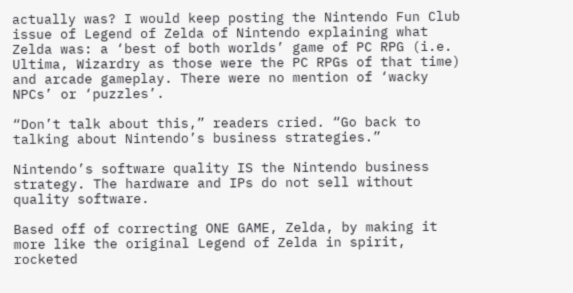actually was? I would keep posting the Nintendo Fun Club issue of Legend of Zelda of Nintendo explaining what Zelda was: a ‘best of both worlds’ game of PC RPG (i.e. Ultima, Wizardry as those were the PC RPGs of that time) and arcade gameplay. There were no mention of ‘wacky NPCs’ or ‘puzzles’.

“Don’t talk about this,” readers cried. “Go back to talking about Nintendo’s business strategies.”

Nintendo’s software quality IS the Nintendo business strategy. The hardware and IPs do not sell without quality software.

Based off of correcting ONE GAME, Zelda, by making it more like the original Legend of Zelda in spirit, rocketed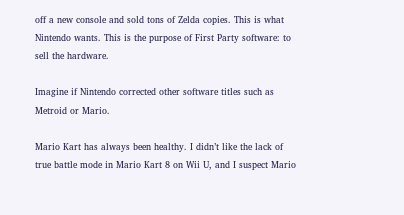off a new console and sold tons of Zelda copies. This is what Nintendo wants. This is the purpose of First Party software: to sell the hardware.

Imagine if Nintendo corrected other software titles such as Metroid or Mario.

Mario Kart has always been healthy. I didn’t like the lack of true battle mode in Mario Kart 8 on Wii U, and I suspect Mario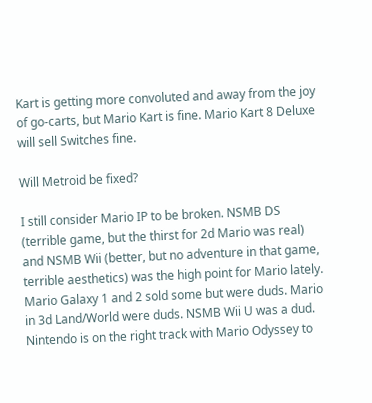Kart is getting more convoluted and away from the joy of go-carts, but Mario Kart is fine. Mario Kart 8 Deluxe will sell Switches fine.

Will Metroid be fixed?

I still consider Mario IP to be broken. NSMB DS (terrible game, but the thirst for 2d Mario was real) and NSMB Wii (better, but no adventure in that game, terrible aesthetics) was the high point for Mario lately. Mario Galaxy 1 and 2 sold some but were duds. Mario in 3d Land/World were duds. NSMB Wii U was a dud. Nintendo is on the right track with Mario Odyssey to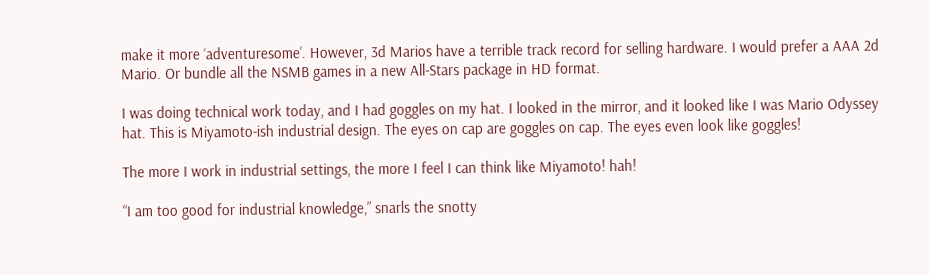make it more ‘adventuresome’. However, 3d Marios have a terrible track record for selling hardware. I would prefer a AAA 2d Mario. Or bundle all the NSMB games in a new All-Stars package in HD format.

I was doing technical work today, and I had goggles on my hat. I looked in the mirror, and it looked like I was Mario Odyssey hat. This is Miyamoto-ish industrial design. The eyes on cap are goggles on cap. The eyes even look like goggles!

The more I work in industrial settings, the more I feel I can think like Miyamoto! hah!

“I am too good for industrial knowledge,” snarls the snotty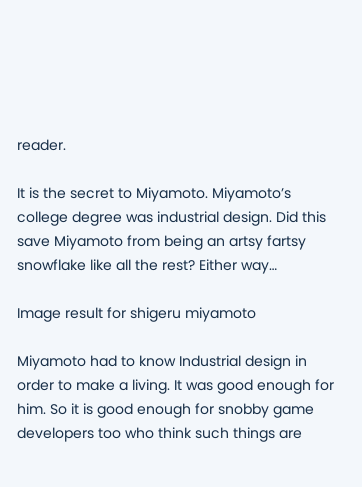reader.

It is the secret to Miyamoto. Miyamoto’s college degree was industrial design. Did this save Miyamoto from being an artsy fartsy snowflake like all the rest? Either way…

Image result for shigeru miyamoto

Miyamoto had to know Industrial design in order to make a living. It was good enough for him. So it is good enough for snobby game developers too who think such things are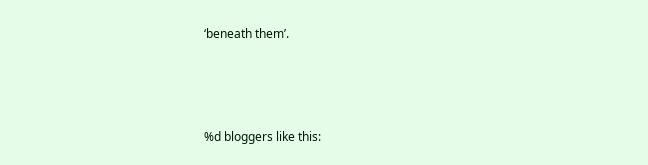‘beneath them’.



%d bloggers like this: